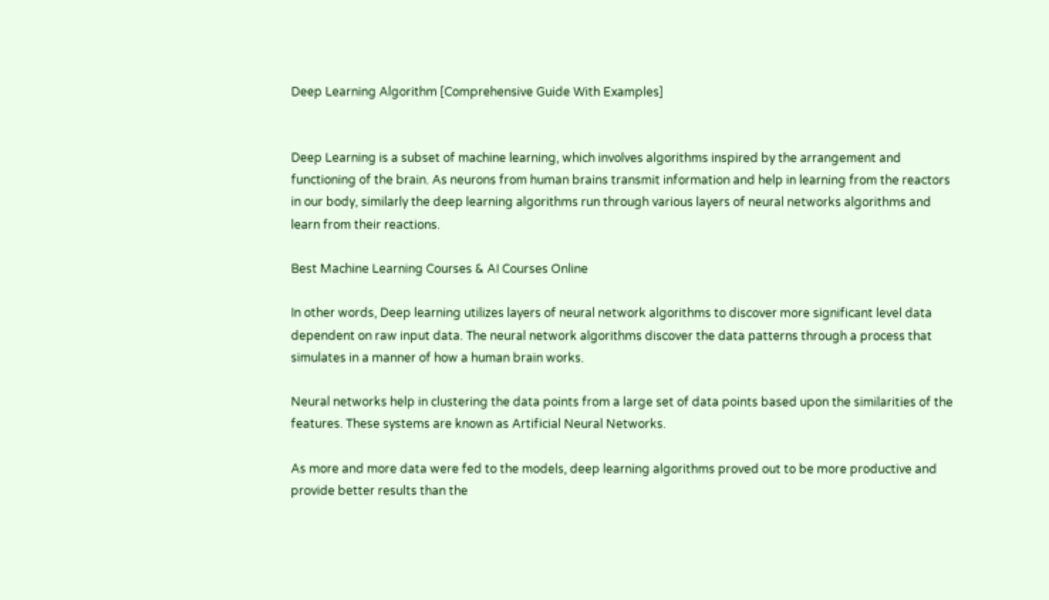Deep Learning Algorithm [Comprehensive Guide With Examples]


Deep Learning is a subset of machine learning, which involves algorithms inspired by the arrangement and functioning of the brain. As neurons from human brains transmit information and help in learning from the reactors in our body, similarly the deep learning algorithms run through various layers of neural networks algorithms and learn from their reactions.

Best Machine Learning Courses & AI Courses Online

In other words, Deep learning utilizes layers of neural network algorithms to discover more significant level data dependent on raw input data. The neural network algorithms discover the data patterns through a process that simulates in a manner of how a human brain works.

Neural networks help in clustering the data points from a large set of data points based upon the similarities of the features. These systems are known as Artificial Neural Networks.

As more and more data were fed to the models, deep learning algorithms proved out to be more productive and provide better results than the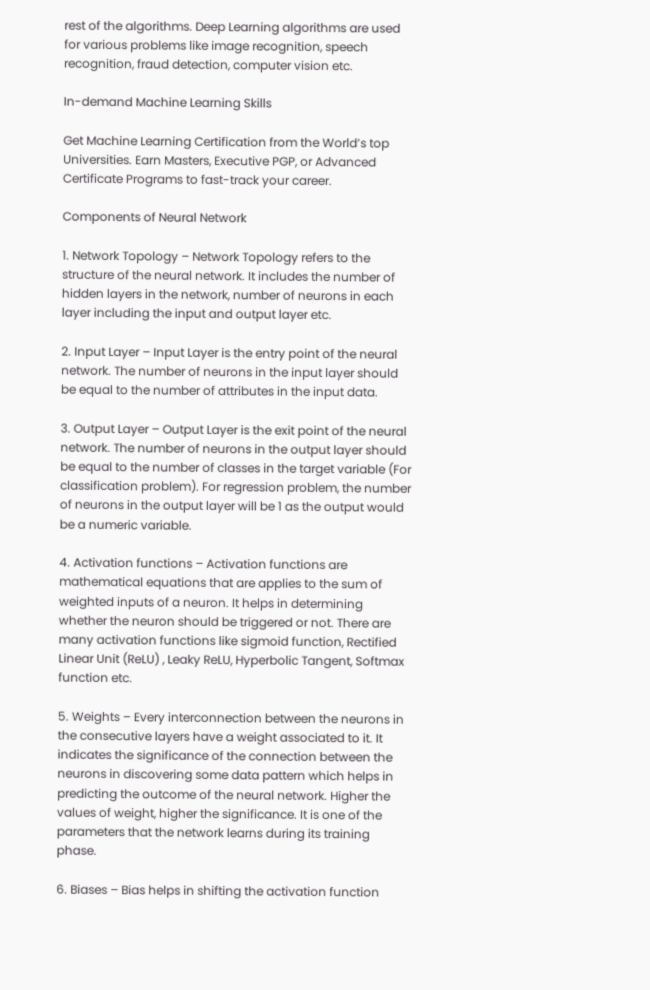rest of the algorithms. Deep Learning algorithms are used for various problems like image recognition, speech recognition, fraud detection, computer vision etc.

In-demand Machine Learning Skills

Get Machine Learning Certification from the World’s top Universities. Earn Masters, Executive PGP, or Advanced Certificate Programs to fast-track your career.

Components of Neural Network

1. Network Topology – Network Topology refers to the structure of the neural network. It includes the number of hidden layers in the network, number of neurons in each layer including the input and output layer etc.

2. Input Layer – Input Layer is the entry point of the neural network. The number of neurons in the input layer should be equal to the number of attributes in the input data.

3. Output Layer – Output Layer is the exit point of the neural network. The number of neurons in the output layer should be equal to the number of classes in the target variable (For classification problem). For regression problem, the number of neurons in the output layer will be 1 as the output would be a numeric variable.

4. Activation functions – Activation functions are mathematical equations that are applies to the sum of weighted inputs of a neuron. It helps in determining whether the neuron should be triggered or not. There are many activation functions like sigmoid function, Rectified Linear Unit (ReLU) , Leaky ReLU, Hyperbolic Tangent, Softmax function etc.

5. Weights – Every interconnection between the neurons in the consecutive layers have a weight associated to it. It indicates the significance of the connection between the neurons in discovering some data pattern which helps in predicting the outcome of the neural network. Higher the values of weight, higher the significance. It is one of the parameters that the network learns during its training phase.

6. Biases – Bias helps in shifting the activation function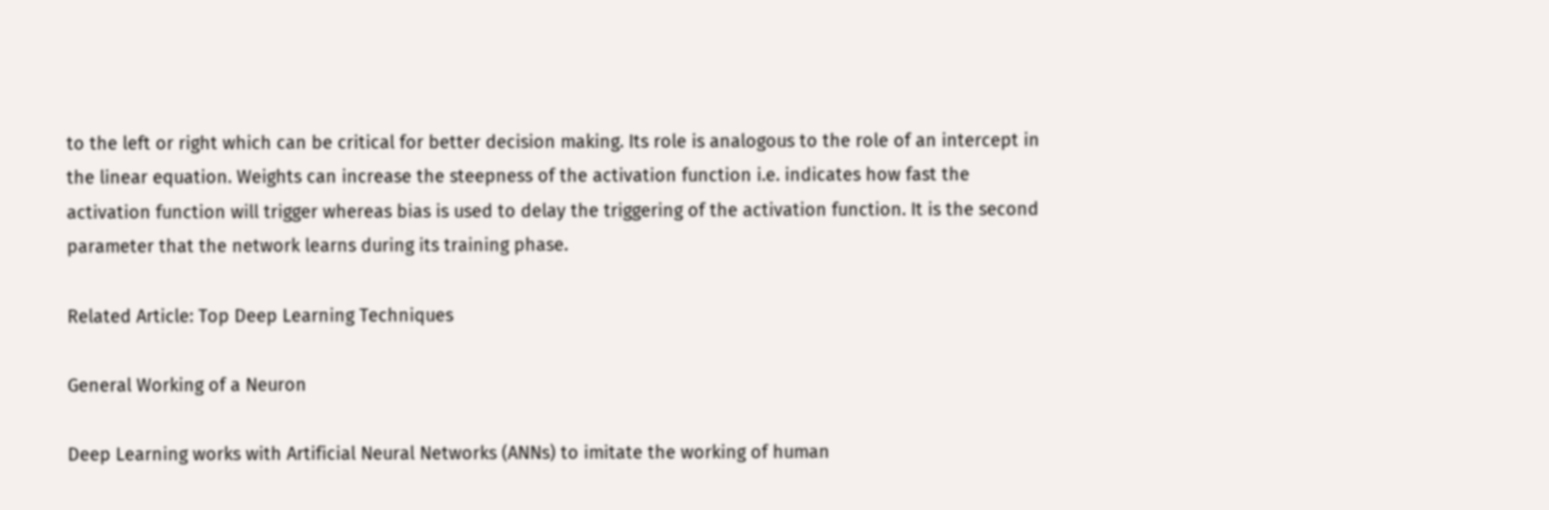to the left or right which can be critical for better decision making. Its role is analogous to the role of an intercept in the linear equation. Weights can increase the steepness of the activation function i.e. indicates how fast the activation function will trigger whereas bias is used to delay the triggering of the activation function. It is the second parameter that the network learns during its training phase.

Related Article: Top Deep Learning Techniques

General Working of a Neuron

Deep Learning works with Artificial Neural Networks (ANNs) to imitate the working of human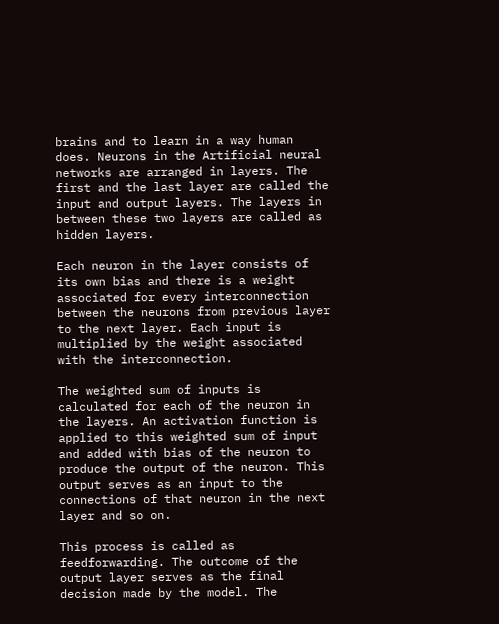brains and to learn in a way human does. Neurons in the Artificial neural networks are arranged in layers. The first and the last layer are called the input and output layers. The layers in between these two layers are called as hidden layers.

Each neuron in the layer consists of its own bias and there is a weight associated for every interconnection between the neurons from previous layer to the next layer. Each input is multiplied by the weight associated with the interconnection.

The weighted sum of inputs is calculated for each of the neuron in the layers. An activation function is applied to this weighted sum of input and added with bias of the neuron to produce the output of the neuron. This output serves as an input to the connections of that neuron in the next layer and so on.

This process is called as feedforwarding. The outcome of the output layer serves as the final decision made by the model. The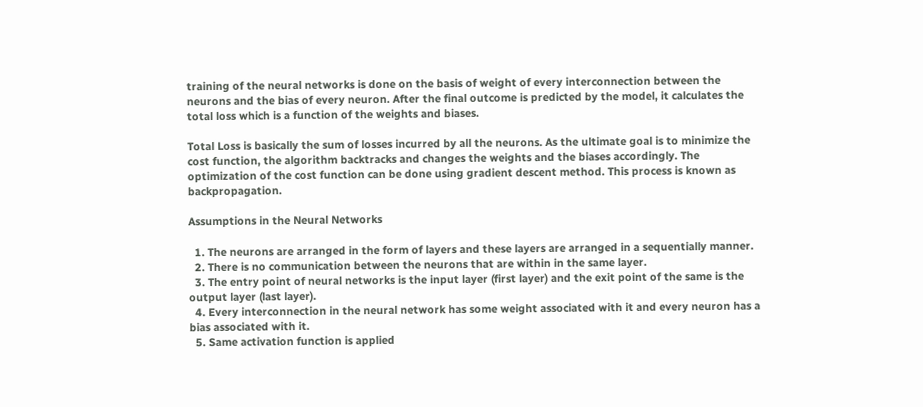training of the neural networks is done on the basis of weight of every interconnection between the neurons and the bias of every neuron. After the final outcome is predicted by the model, it calculates the total loss which is a function of the weights and biases.

Total Loss is basically the sum of losses incurred by all the neurons. As the ultimate goal is to minimize the cost function, the algorithm backtracks and changes the weights and the biases accordingly. The optimization of the cost function can be done using gradient descent method. This process is known as backpropagation.

Assumptions in the Neural Networks

  1. The neurons are arranged in the form of layers and these layers are arranged in a sequentially manner.
  2. There is no communication between the neurons that are within in the same layer.
  3. The entry point of neural networks is the input layer (first layer) and the exit point of the same is the output layer (last layer).
  4. Every interconnection in the neural network has some weight associated with it and every neuron has a bias associated with it.
  5. Same activation function is applied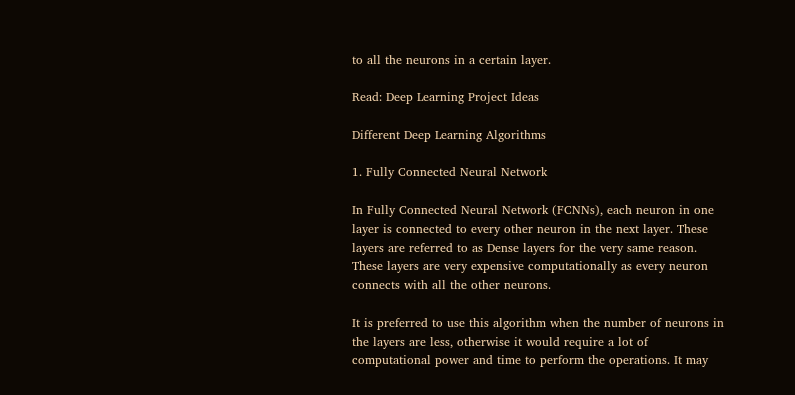to all the neurons in a certain layer.

Read: Deep Learning Project Ideas

Different Deep Learning Algorithms

1. Fully Connected Neural Network

In Fully Connected Neural Network (FCNNs), each neuron in one layer is connected to every other neuron in the next layer. These layers are referred to as Dense layers for the very same reason. These layers are very expensive computationally as every neuron connects with all the other neurons.

It is preferred to use this algorithm when the number of neurons in the layers are less, otherwise it would require a lot of computational power and time to perform the operations. It may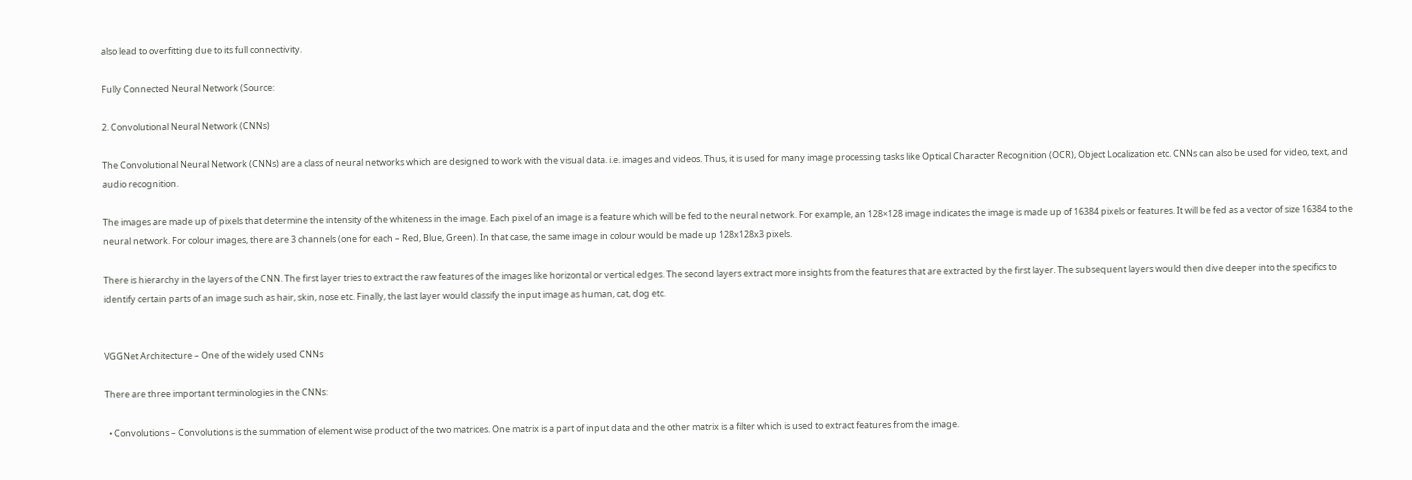also lead to overfitting due to its full connectivity.

Fully Connected Neural Network (Source:

2. Convolutional Neural Network (CNNs)

The Convolutional Neural Network (CNNs) are a class of neural networks which are designed to work with the visual data. i.e. images and videos. Thus, it is used for many image processing tasks like Optical Character Recognition (OCR), Object Localization etc. CNNs can also be used for video, text, and audio recognition.

The images are made up of pixels that determine the intensity of the whiteness in the image. Each pixel of an image is a feature which will be fed to the neural network. For example, an 128×128 image indicates the image is made up of 16384 pixels or features. It will be fed as a vector of size 16384 to the neural network. For colour images, there are 3 channels (one for each – Red, Blue, Green). In that case, the same image in colour would be made up 128x128x3 pixels.

There is hierarchy in the layers of the CNN. The first layer tries to extract the raw features of the images like horizontal or vertical edges. The second layers extract more insights from the features that are extracted by the first layer. The subsequent layers would then dive deeper into the specifics to identify certain parts of an image such as hair, skin, nose etc. Finally, the last layer would classify the input image as human, cat, dog etc.


VGGNet Architecture – One of the widely used CNNs

There are three important terminologies in the CNNs:

  • Convolutions – Convolutions is the summation of element wise product of the two matrices. One matrix is a part of input data and the other matrix is a filter which is used to extract features from the image.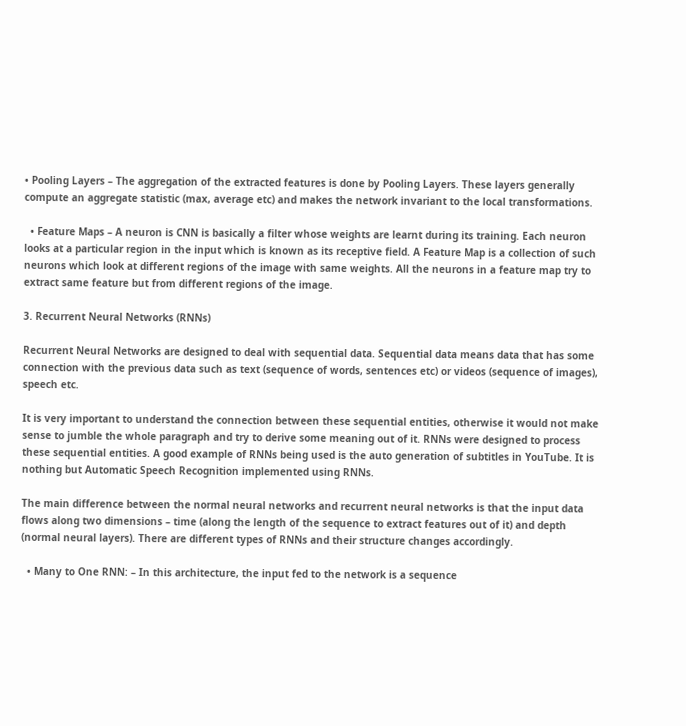• Pooling Layers – The aggregation of the extracted features is done by Pooling Layers. These layers generally compute an aggregate statistic (max, average etc) and makes the network invariant to the local transformations.

  • Feature Maps – A neuron is CNN is basically a filter whose weights are learnt during its training. Each neuron looks at a particular region in the input which is known as its receptive field. A Feature Map is a collection of such neurons which look at different regions of the image with same weights. All the neurons in a feature map try to extract same feature but from different regions of the image.

3. Recurrent Neural Networks (RNNs)

Recurrent Neural Networks are designed to deal with sequential data. Sequential data means data that has some connection with the previous data such as text (sequence of words, sentences etc) or videos (sequence of images), speech etc.

It is very important to understand the connection between these sequential entities, otherwise it would not make sense to jumble the whole paragraph and try to derive some meaning out of it. RNNs were designed to process these sequential entities. A good example of RNNs being used is the auto generation of subtitles in YouTube. It is nothing but Automatic Speech Recognition implemented using RNNs.

The main difference between the normal neural networks and recurrent neural networks is that the input data flows along two dimensions – time (along the length of the sequence to extract features out of it) and depth (normal neural layers). There are different types of RNNs and their structure changes accordingly.

  • Many to One RNN: – In this architecture, the input fed to the network is a sequence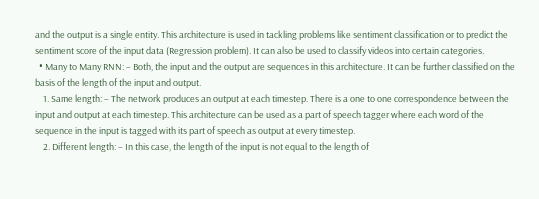and the output is a single entity. This architecture is used in tackling problems like sentiment classification or to predict the sentiment score of the input data (Regression problem). It can also be used to classify videos into certain categories.
  • Many to Many RNN: – Both, the input and the output are sequences in this architecture. It can be further classified on the basis of the length of the input and output.
    1. Same length: – The network produces an output at each timestep. There is a one to one correspondence between the input and output at each timestep. This architecture can be used as a part of speech tagger where each word of the sequence in the input is tagged with its part of speech as output at every timestep.
    2. Different length: – In this case, the length of the input is not equal to the length of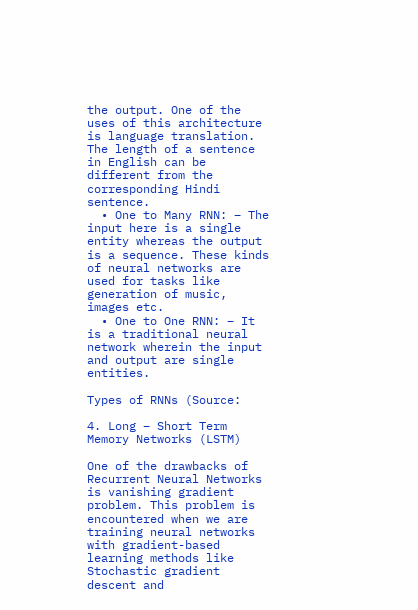the output. One of the uses of this architecture is language translation. The length of a sentence in English can be different from the corresponding Hindi sentence.
  • One to Many RNN: – The input here is a single entity whereas the output is a sequence. These kinds of neural networks are used for tasks like generation of music, images etc.
  • One to One RNN: – It is a traditional neural network wherein the input and output are single entities.

Types of RNNs (Source:

4. Long – Short Term Memory Networks (LSTM)

One of the drawbacks of Recurrent Neural Networks is vanishing gradient problem. This problem is encountered when we are training neural networks with gradient-based learning methods like Stochastic gradient descent and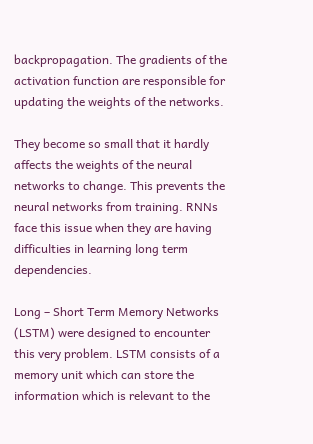backpropagation. The gradients of the activation function are responsible for updating the weights of the networks.

They become so small that it hardly affects the weights of the neural networks to change. This prevents the neural networks from training. RNNs face this issue when they are having difficulties in learning long term dependencies.

Long – Short Term Memory Networks (LSTM) were designed to encounter this very problem. LSTM consists of a memory unit which can store the information which is relevant to the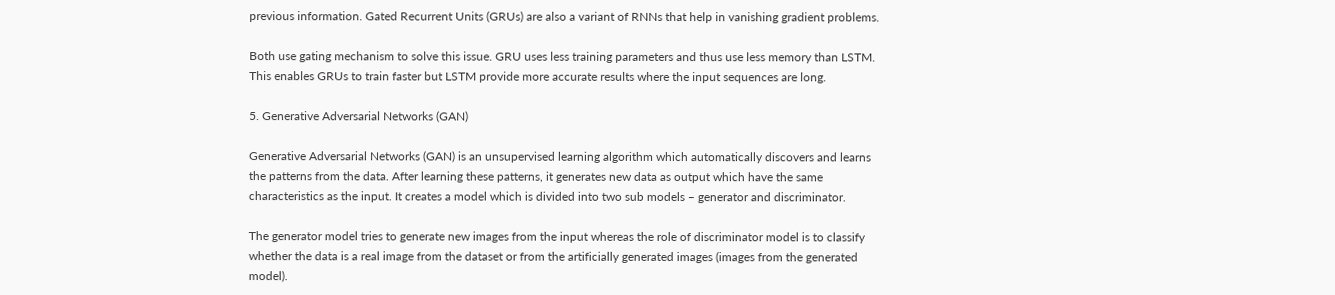previous information. Gated Recurrent Units (GRUs) are also a variant of RNNs that help in vanishing gradient problems.

Both use gating mechanism to solve this issue. GRU uses less training parameters and thus use less memory than LSTM. This enables GRUs to train faster but LSTM provide more accurate results where the input sequences are long.

5. Generative Adversarial Networks (GAN)

Generative Adversarial Networks (GAN) is an unsupervised learning algorithm which automatically discovers and learns the patterns from the data. After learning these patterns, it generates new data as output which have the same characteristics as the input. It creates a model which is divided into two sub models – generator and discriminator.

The generator model tries to generate new images from the input whereas the role of discriminator model is to classify whether the data is a real image from the dataset or from the artificially generated images (images from the generated model).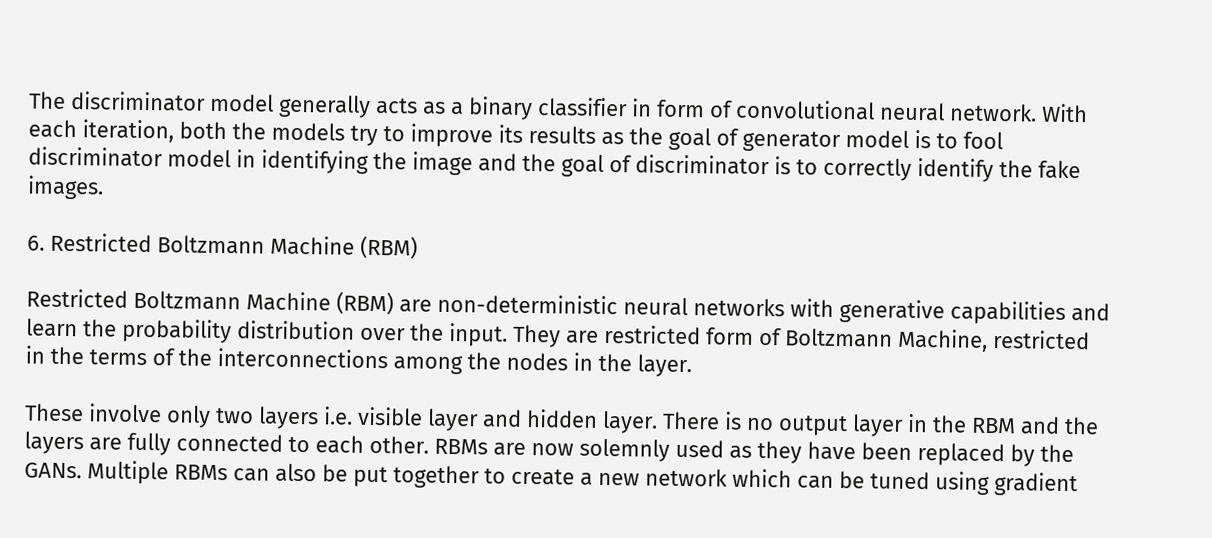The discriminator model generally acts as a binary classifier in form of convolutional neural network. With each iteration, both the models try to improve its results as the goal of generator model is to fool discriminator model in identifying the image and the goal of discriminator is to correctly identify the fake images.

6. Restricted Boltzmann Machine (RBM)

Restricted Boltzmann Machine (RBM) are non-deterministic neural networks with generative capabilities and learn the probability distribution over the input. They are restricted form of Boltzmann Machine, restricted in the terms of the interconnections among the nodes in the layer.

These involve only two layers i.e. visible layer and hidden layer. There is no output layer in the RBM and the layers are fully connected to each other. RBMs are now solemnly used as they have been replaced by the GANs. Multiple RBMs can also be put together to create a new network which can be tuned using gradient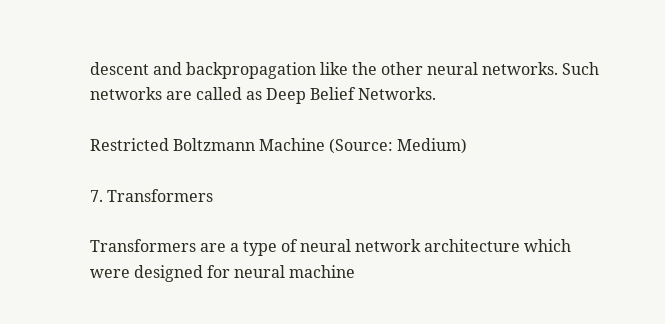descent and backpropagation like the other neural networks. Such networks are called as Deep Belief Networks.

Restricted Boltzmann Machine (Source: Medium)

7. Transformers

Transformers are a type of neural network architecture which were designed for neural machine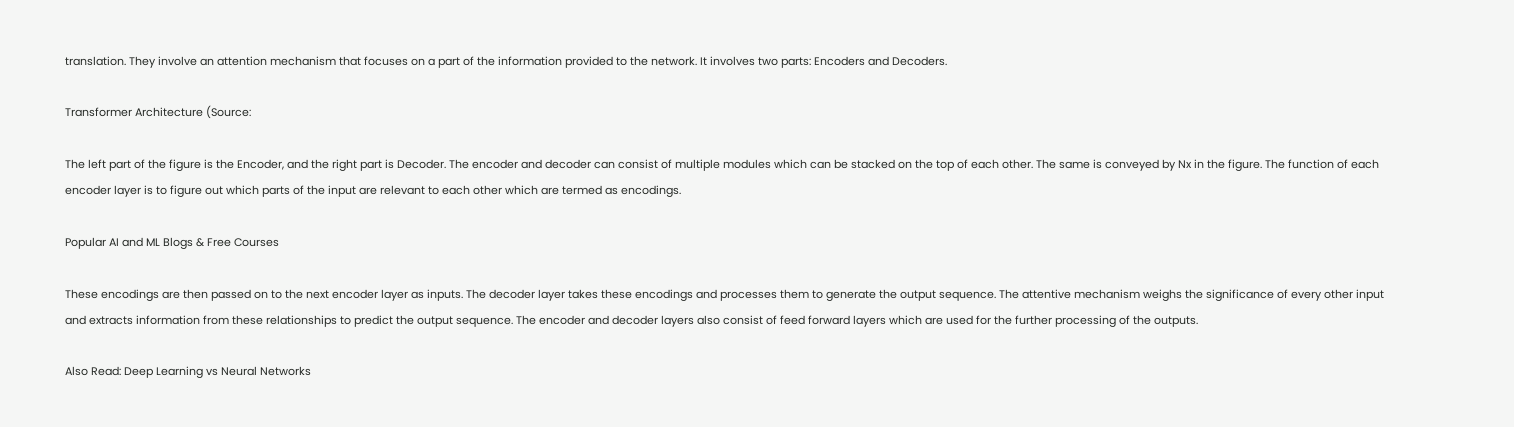translation. They involve an attention mechanism that focuses on a part of the information provided to the network. It involves two parts: Encoders and Decoders.

Transformer Architecture (Source:

The left part of the figure is the Encoder, and the right part is Decoder. The encoder and decoder can consist of multiple modules which can be stacked on the top of each other. The same is conveyed by Nx in the figure. The function of each encoder layer is to figure out which parts of the input are relevant to each other which are termed as encodings.

Popular AI and ML Blogs & Free Courses

These encodings are then passed on to the next encoder layer as inputs. The decoder layer takes these encodings and processes them to generate the output sequence. The attentive mechanism weighs the significance of every other input and extracts information from these relationships to predict the output sequence. The encoder and decoder layers also consist of feed forward layers which are used for the further processing of the outputs.

Also Read: Deep Learning vs Neural Networks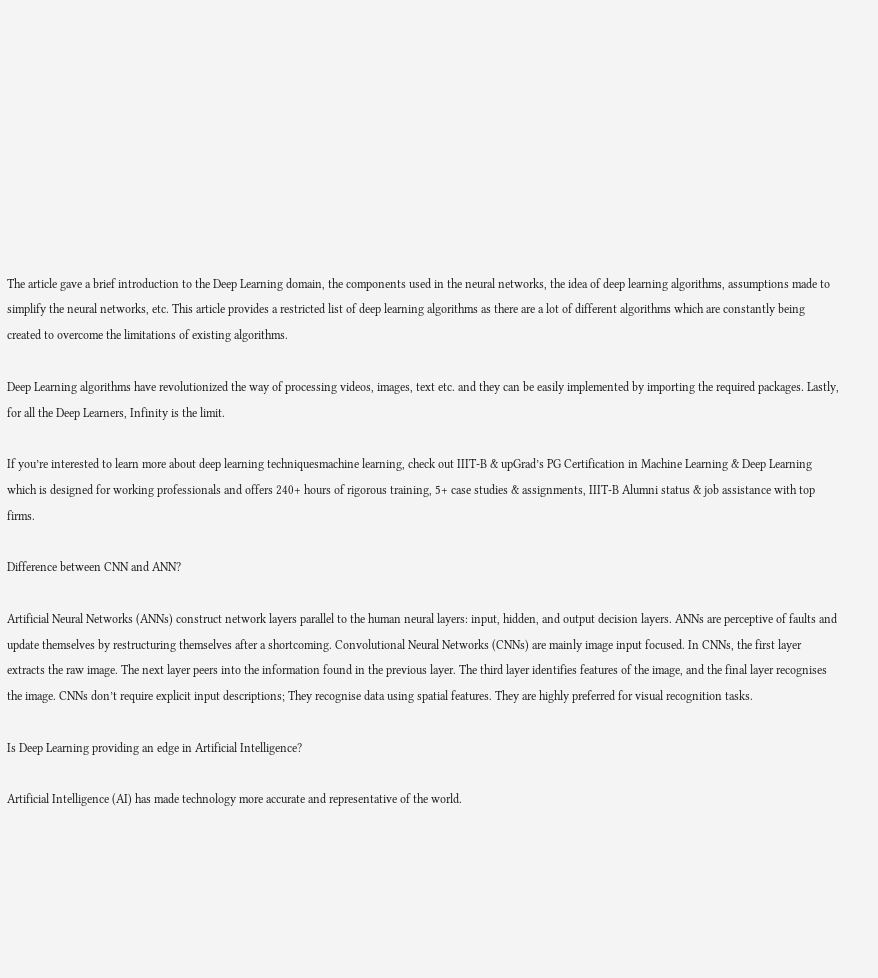The article gave a brief introduction to the Deep Learning domain, the components used in the neural networks, the idea of deep learning algorithms, assumptions made to simplify the neural networks, etc. This article provides a restricted list of deep learning algorithms as there are a lot of different algorithms which are constantly being created to overcome the limitations of existing algorithms.

Deep Learning algorithms have revolutionized the way of processing videos, images, text etc. and they can be easily implemented by importing the required packages. Lastly, for all the Deep Learners, Infinity is the limit.

If you’re interested to learn more about deep learning techniquesmachine learning, check out IIIT-B & upGrad’s PG Certification in Machine Learning & Deep Learning which is designed for working professionals and offers 240+ hours of rigorous training, 5+ case studies & assignments, IIIT-B Alumni status & job assistance with top firms.

Difference between CNN and ANN?

Artificial Neural Networks (ANNs) construct network layers parallel to the human neural layers: input, hidden, and output decision layers. ANNs are perceptive of faults and update themselves by restructuring themselves after a shortcoming. Convolutional Neural Networks (CNNs) are mainly image input focused. In CNNs, the first layer extracts the raw image. The next layer peers into the information found in the previous layer. The third layer identifies features of the image, and the final layer recognises the image. CNNs don’t require explicit input descriptions; They recognise data using spatial features. They are highly preferred for visual recognition tasks.

Is Deep Learning providing an edge in Artificial Intelligence?

Artificial Intelligence (AI) has made technology more accurate and representative of the world.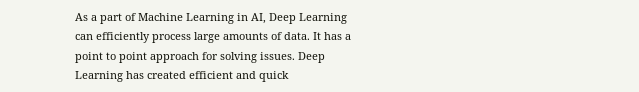As a part of Machine Learning in AI, Deep Learning can efficiently process large amounts of data. It has a point to point approach for solving issues. Deep Learning has created efficient and quick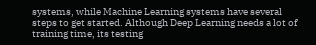systems, while Machine Learning systems have several steps to get started. Although Deep Learning needs a lot of training time, its testing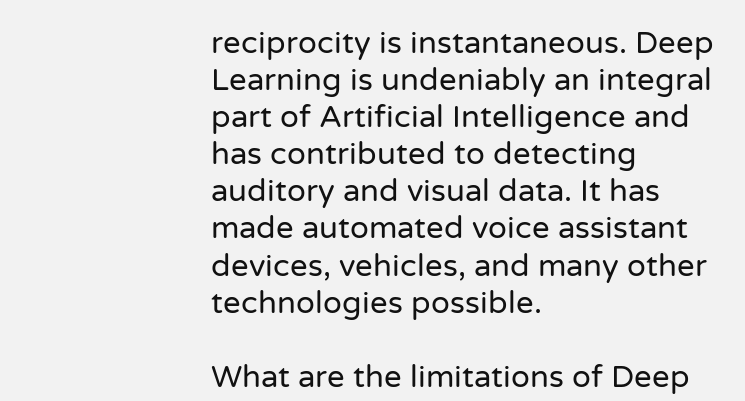reciprocity is instantaneous. Deep Learning is undeniably an integral part of Artificial Intelligence and has contributed to detecting auditory and visual data. It has made automated voice assistant devices, vehicles, and many other technologies possible.

What are the limitations of Deep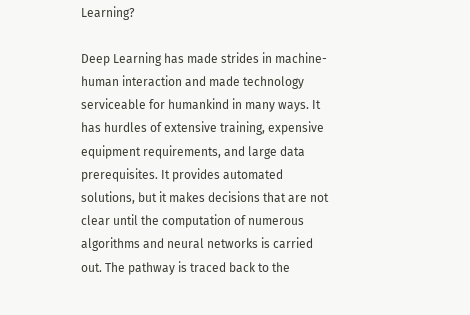Learning?

Deep Learning has made strides in machine-human interaction and made technology serviceable for humankind in many ways. It has hurdles of extensive training, expensive equipment requirements, and large data prerequisites. It provides automated solutions, but it makes decisions that are not clear until the computation of numerous algorithms and neural networks is carried out. The pathway is traced back to the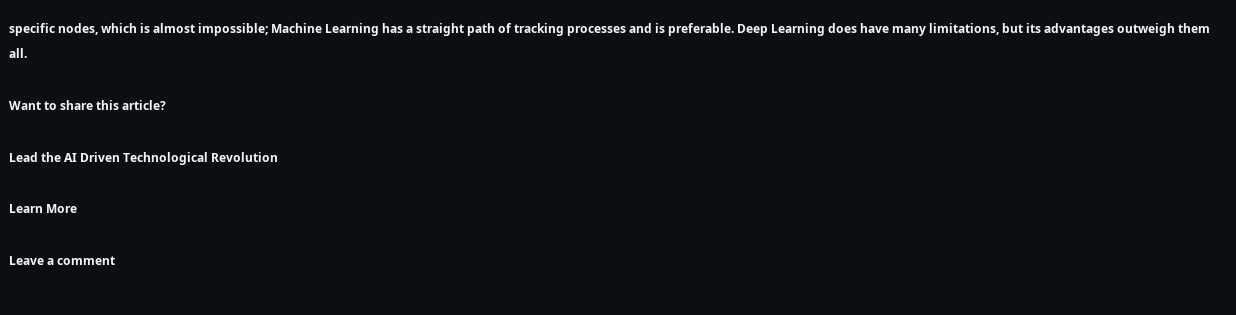specific nodes, which is almost impossible; Machine Learning has a straight path of tracking processes and is preferable. Deep Learning does have many limitations, but its advantages outweigh them all.

Want to share this article?

Lead the AI Driven Technological Revolution

Learn More

Leave a comment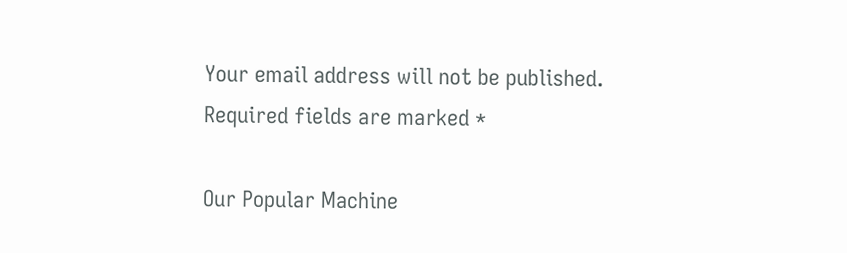Your email address will not be published. Required fields are marked *

Our Popular Machine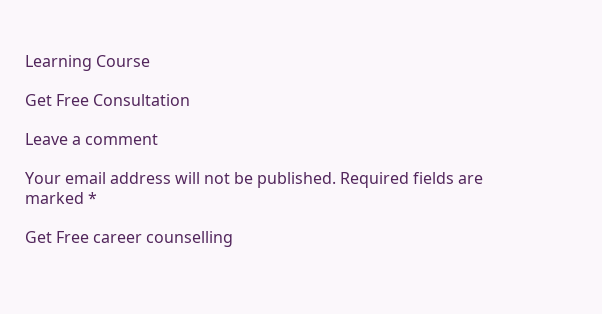Learning Course

Get Free Consultation

Leave a comment

Your email address will not be published. Required fields are marked *

Get Free career counselling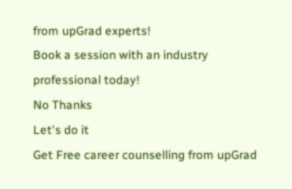from upGrad experts!
Book a session with an industry professional today!
No Thanks
Let's do it
Get Free career counselling from upGrad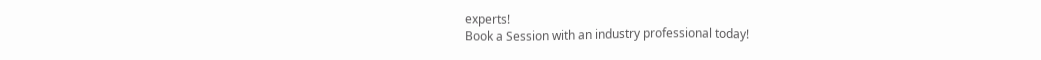experts!
Book a Session with an industry professional today!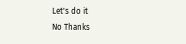Let's do it
No Thanks